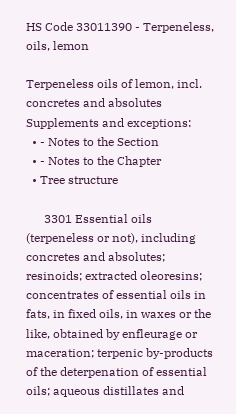HS Code 33011390 - Terpeneless, oils, lemon

Terpeneless oils of lemon, incl. concretes and absolutes
Supplements and exceptions:
  • - Notes to the Section
  • - Notes to the Chapter
  • Tree structure

      3301 Essential oils (terpeneless or not), including concretes and absolutes; resinoids; extracted oleoresins; concentrates of essential oils in fats, in fixed oils, in waxes or the like, obtained by enfleurage or maceration; terpenic by-products of the deterpenation of essential oils; aqueous distillates and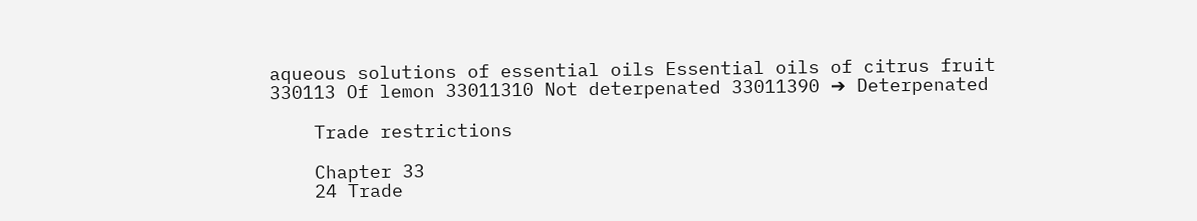aqueous solutions of essential oils Essential oils of citrus fruit 330113 Of lemon 33011310 Not deterpenated 33011390 ➔ Deterpenated

    Trade restrictions

    Chapter 33
    24 Trade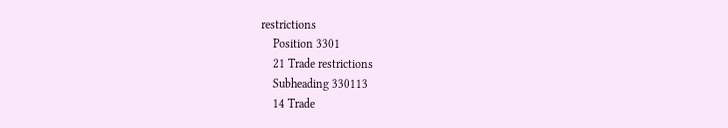restrictions
    Position 3301
    21 Trade restrictions
    Subheading 330113
    14 Trade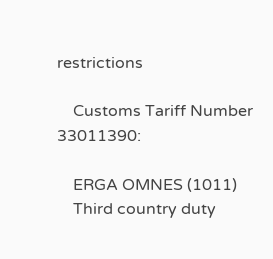restrictions

    Customs Tariff Number 33011390:

    ERGA OMNES (1011)
    Third country duty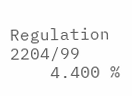Regulation 2204/99
    4.400 %